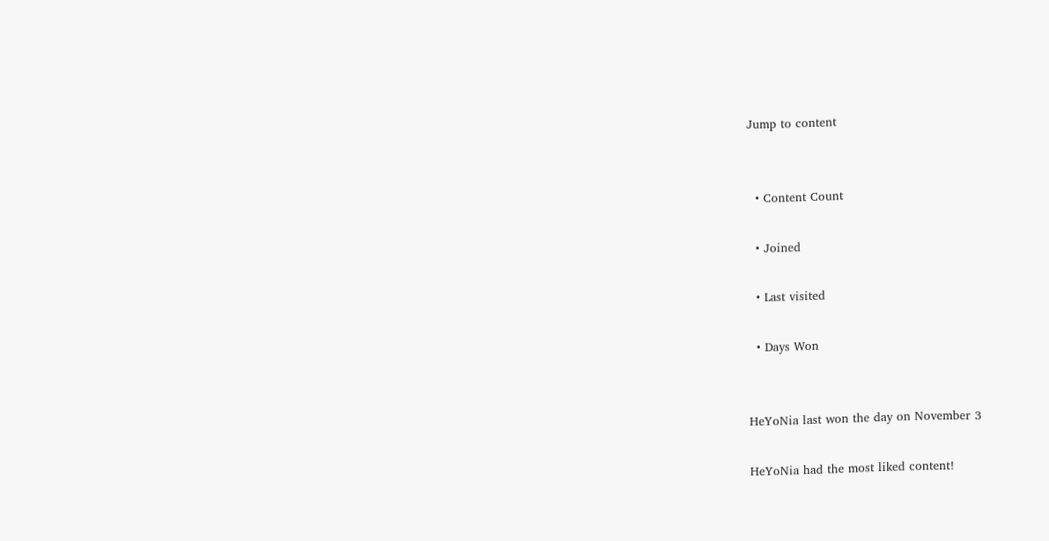Jump to content


  • Content Count

  • Joined

  • Last visited

  • Days Won


HeYoNia last won the day on November 3

HeYoNia had the most liked content!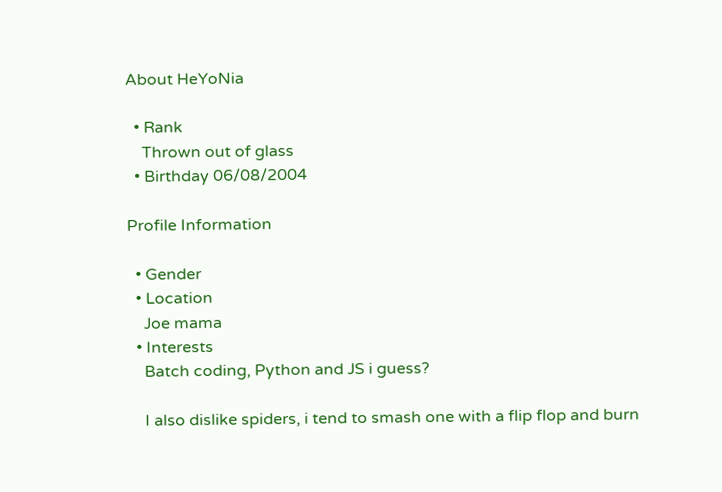About HeYoNia

  • Rank
    Thrown out of glass
  • Birthday 06/08/2004

Profile Information

  • Gender
  • Location
    Joe mama
  • Interests
    Batch coding, Python and JS i guess?

    I also dislike spiders, i tend to smash one with a flip flop and burn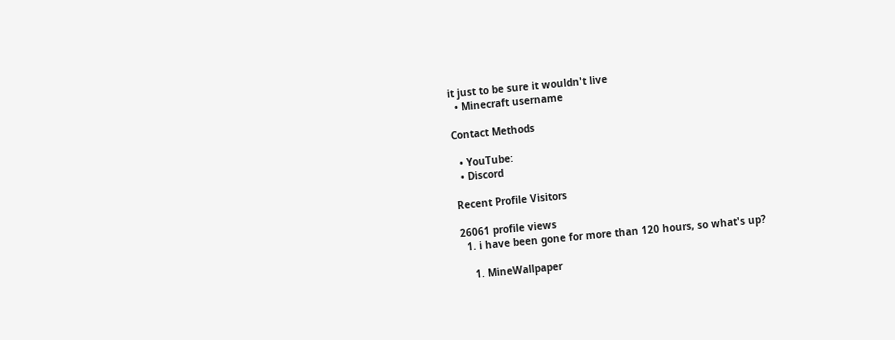it just to be sure it wouldn't live
  • Minecraft username

Contact Methods

  • YouTube:
  • Discord

Recent Profile Visitors

26061 profile views
  1. i have been gone for more than 120 hours, so what's up?

    1. MineWallpaper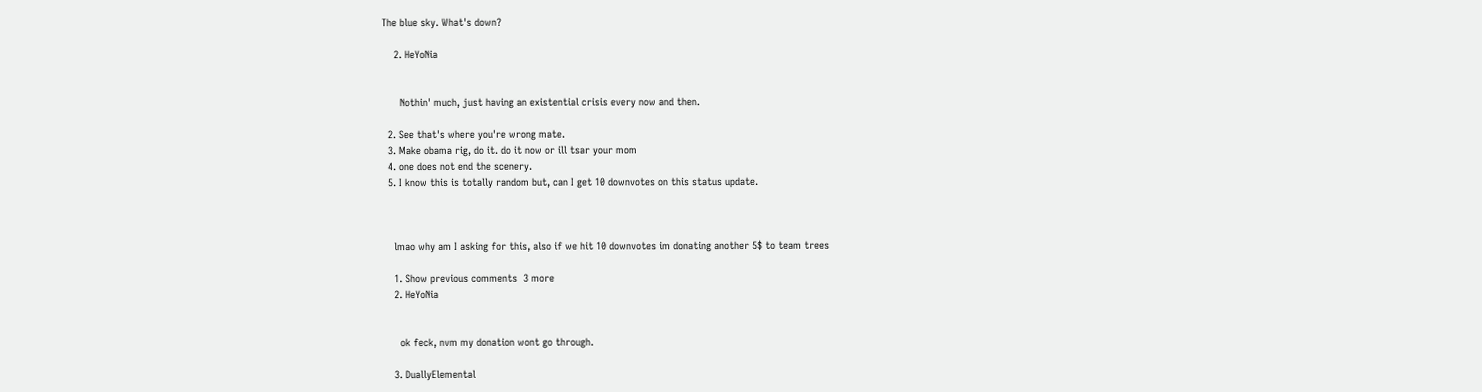The blue sky. What's down?

    2. HeYoNia


      Nothin' much, just having an existential crisis every now and then.

  2. See that's where you're wrong mate.
  3. Make obama rig, do it. do it now or ill tsar your mom
  4. one does not end the scenery.
  5. I know this is totally random but, can I get 10 downvotes on this status update.



    lmao why am I asking for this, also if we hit 10 downvotes im donating another 5$ to team trees

    1. Show previous comments  3 more
    2. HeYoNia


      ok feck, nvm my donation wont go through.

    3. DuallyElemental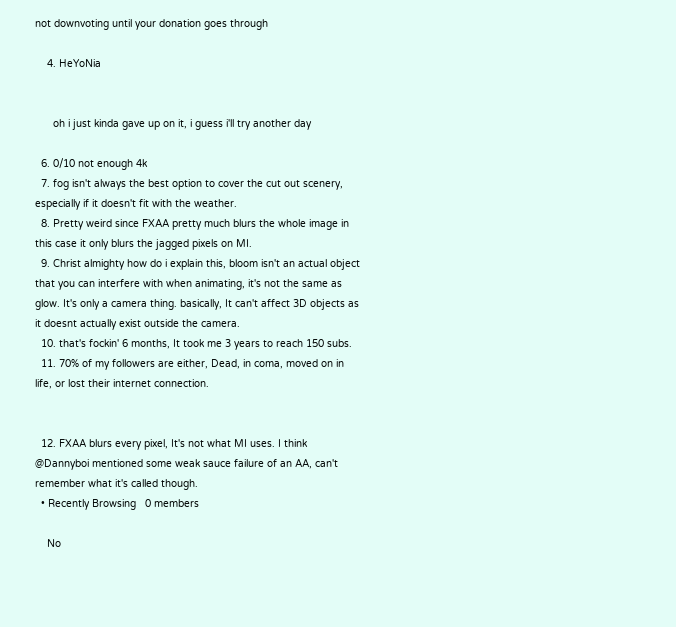not downvoting until your donation goes through

    4. HeYoNia


      oh i just kinda gave up on it, i guess i'll try another day

  6. 0/10 not enough 4k
  7. fog isn't always the best option to cover the cut out scenery, especially if it doesn't fit with the weather.
  8. Pretty weird since FXAA pretty much blurs the whole image in this case it only blurs the jagged pixels on MI.
  9. Christ almighty how do i explain this, bloom isn't an actual object that you can interfere with when animating, it's not the same as glow. It's only a camera thing. basically, It can't affect 3D objects as it doesnt actually exist outside the camera.
  10. that's fockin' 6 months, It took me 3 years to reach 150 subs.
  11. 70% of my followers are either, Dead, in coma, moved on in life, or lost their internet connection.


  12. FXAA blurs every pixel, It's not what MI uses. I think @Dannyboi mentioned some weak sauce failure of an AA, can't remember what it's called though.
  • Recently Browsing   0 members

    No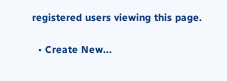registered users viewing this page.

  • Create New...